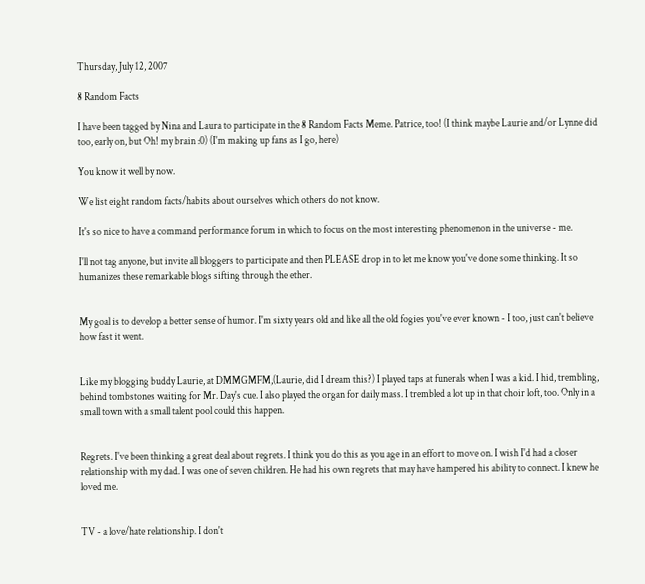Thursday, July 12, 2007

8 Random Facts

I have been tagged by Nina and Laura to participate in the 8 Random Facts Meme. Patrice, too! (I think maybe Laurie and/or Lynne did too, early on, but Oh! my brain :0) (I'm making up fans as I go, here)

You know it well by now.

We list eight random facts/habits about ourselves which others do not know.

It's so nice to have a command performance forum in which to focus on the most interesting phenomenon in the universe - me.

I'll not tag anyone, but invite all bloggers to participate and then PLEASE drop in to let me know you've done some thinking. It so humanizes these remarkable blogs sifting through the ether.


My goal is to develop a better sense of humor. I'm sixty years old and like all the old fogies you've ever known - I too, just can't believe how fast it went.


Like my blogging buddy Laurie, at DMMGMFM,(Laurie, did I dream this?) I played taps at funerals when I was a kid. I hid, trembling, behind tombstones waiting for Mr. Day's cue. I also played the organ for daily mass. I trembled a lot up in that choir loft, too. Only in a small town with a small talent pool could this happen.


Regrets. I've been thinking a great deal about regrets. I think you do this as you age in an effort to move on. I wish I'd had a closer relationship with my dad. I was one of seven children. He had his own regrets that may have hampered his ability to connect. I knew he loved me.


TV - a love/hate relationship. I don't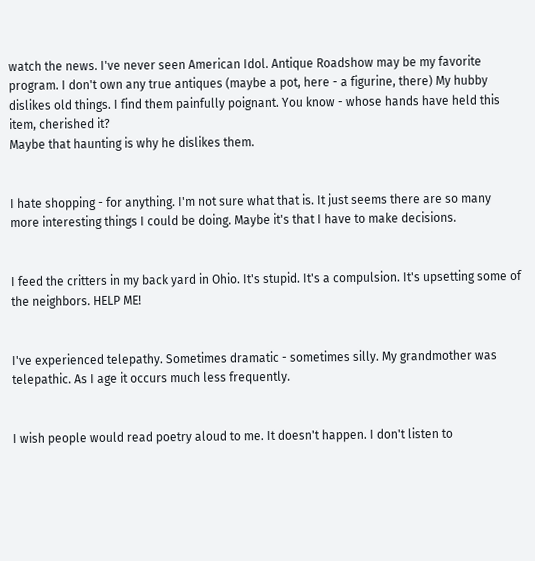watch the news. I've never seen American Idol. Antique Roadshow may be my favorite program. I don't own any true antiques (maybe a pot, here - a figurine, there) My hubby dislikes old things. I find them painfully poignant. You know - whose hands have held this item, cherished it?
Maybe that haunting is why he dislikes them.


I hate shopping - for anything. I'm not sure what that is. It just seems there are so many more interesting things I could be doing. Maybe it's that I have to make decisions.


I feed the critters in my back yard in Ohio. It's stupid. It's a compulsion. It's upsetting some of the neighbors. HELP ME!


I've experienced telepathy. Sometimes dramatic - sometimes silly. My grandmother was telepathic. As I age it occurs much less frequently.


I wish people would read poetry aloud to me. It doesn't happen. I don't listen to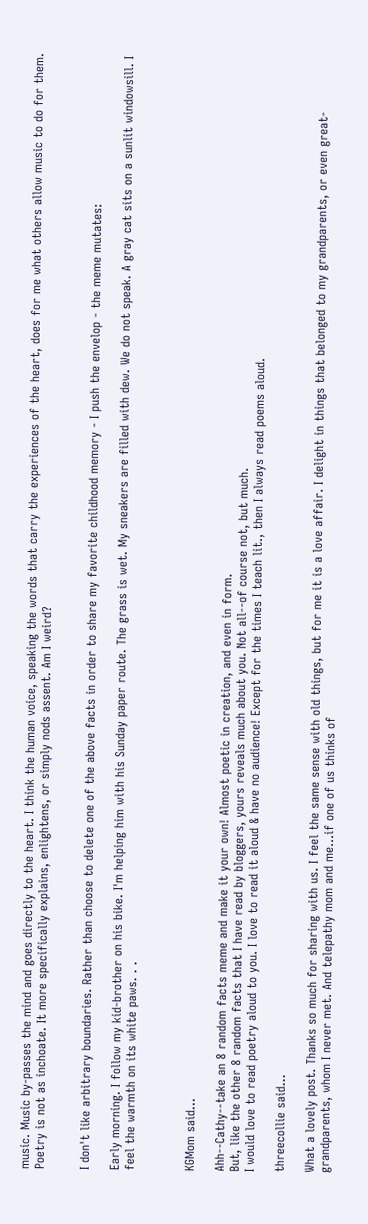music. Music by-passes the mind and goes directly to the heart. I think the human voice, speaking the words that carry the experiences of the heart, does for me what others allow music to do for them. Poetry is not as inchoate. It more specifically explains, enlightens, or simply nods assent. Am I weird?


I don't like arbitrary boundaries. Rather than choose to delete one of the above facts in order to share my favorite childhood memory - I push the envelop - the meme mutates:

Early morning. I follow my kid-brother on his bike. I'm helping him with his Sunday paper route. The grass is wet. My sneakers are filled with dew. We do not speak. A gray cat sits on a sunlit windowsill. I feel the warmth on its white paws. . .



KGMom said...

Ahh--Cathy--take an 8 random facts meme and make it your own! Almost poetic in creation, and even in form.
But, like the other 8 random facts that I have read by bloggers, yours reveals much about you. Not all--of course not, but much.
I would love to read poetry aloud to you. I love to read it aloud & have no audience! Except for the times I teach lit., then I always read poems aloud.

threecollie said...

What a lovely post. Thanks so much for sharing with us. I feel the same sense with old things, but for me it is a love affair. I delight in things that belonged to my grandparents, or even great-grandparents, whom I never met. And telepathy mom and me...if one of us thinks of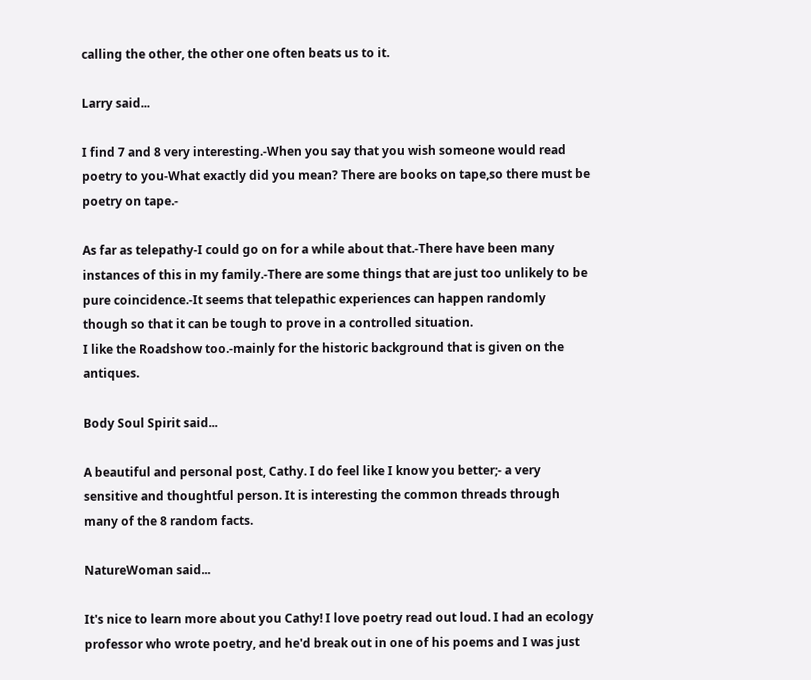calling the other, the other one often beats us to it.

Larry said...

I find 7 and 8 very interesting.-When you say that you wish someone would read poetry to you-What exactly did you mean? There are books on tape,so there must be poetry on tape.-

As far as telepathy-I could go on for a while about that.-There have been many instances of this in my family.-There are some things that are just too unlikely to be pure coincidence.-It seems that telepathic experiences can happen randomly though so that it can be tough to prove in a controlled situation.
I like the Roadshow too.-mainly for the historic background that is given on the antiques.

Body Soul Spirit said...

A beautiful and personal post, Cathy. I do feel like I know you better;- a very sensitive and thoughtful person. It is interesting the common threads through many of the 8 random facts.

NatureWoman said...

It's nice to learn more about you Cathy! I love poetry read out loud. I had an ecology professor who wrote poetry, and he'd break out in one of his poems and I was just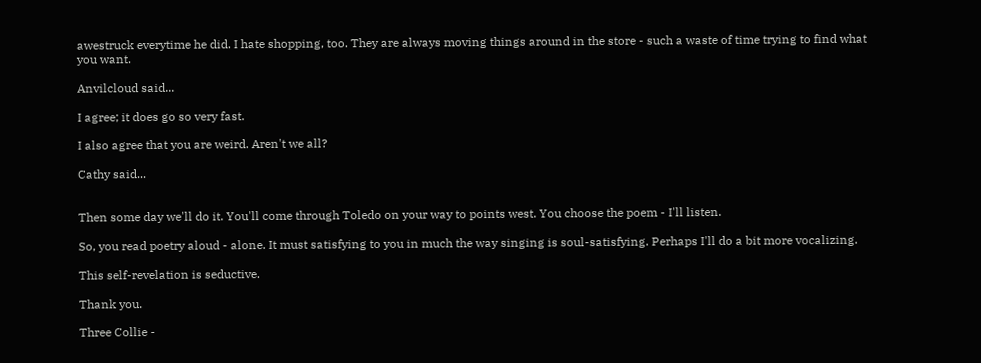awestruck everytime he did. I hate shopping, too. They are always moving things around in the store - such a waste of time trying to find what you want.

Anvilcloud said...

I agree; it does go so very fast.

I also agree that you are weird. Aren't we all?

Cathy said...


Then some day we'll do it. You'll come through Toledo on your way to points west. You choose the poem - I'll listen.

So, you read poetry aloud - alone. It must satisfying to you in much the way singing is soul-satisfying. Perhaps I'll do a bit more vocalizing.

This self-revelation is seductive.

Thank you.

Three Collie -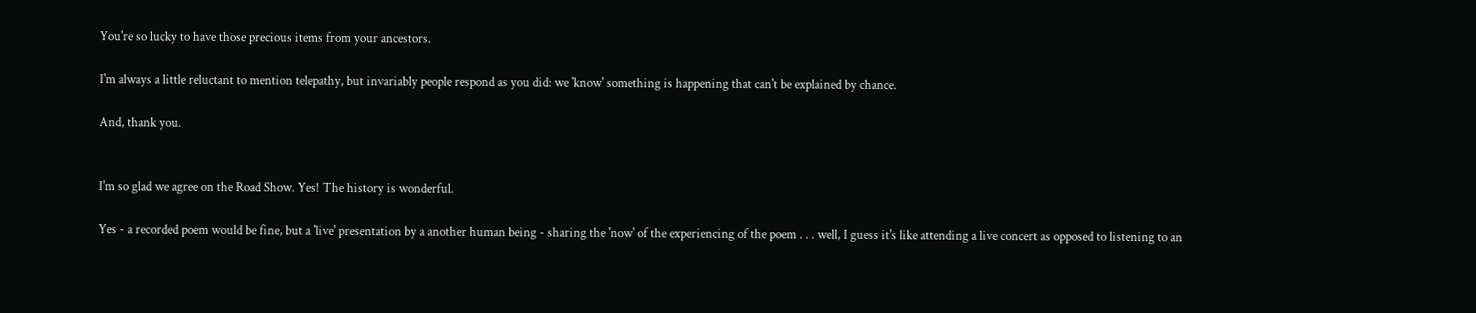You're so lucky to have those precious items from your ancestors.

I'm always a little reluctant to mention telepathy, but invariably people respond as you did: we 'know' something is happening that can't be explained by chance.

And, thank you.


I'm so glad we agree on the Road Show. Yes! The history is wonderful.

Yes - a recorded poem would be fine, but a 'live' presentation by a another human being - sharing the 'now' of the experiencing of the poem . . . well, I guess it's like attending a live concert as opposed to listening to an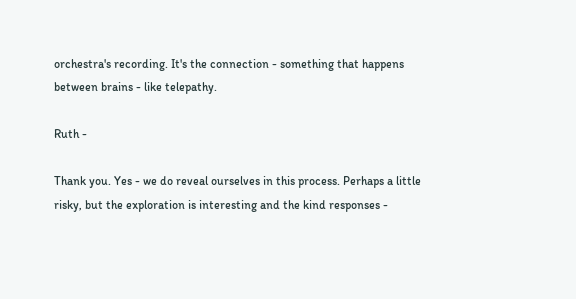orchestra's recording. It's the connection - something that happens between brains - like telepathy.

Ruth -

Thank you. Yes - we do reveal ourselves in this process. Perhaps a little risky, but the exploration is interesting and the kind responses -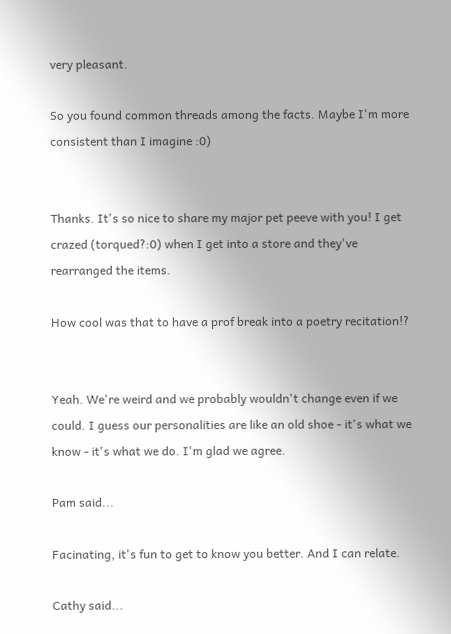very pleasant.

So you found common threads among the facts. Maybe I'm more consistent than I imagine :0)


Thanks. It's so nice to share my major pet peeve with you! I get crazed (torqued?:0) when I get into a store and they've rearranged the items.

How cool was that to have a prof break into a poetry recitation!?


Yeah. We're weird and we probably wouldn't change even if we could. I guess our personalities are like an old shoe - it's what we know - it's what we do. I'm glad we agree.

Pam said...

Facinating, it's fun to get to know you better. And I can relate.

Cathy said...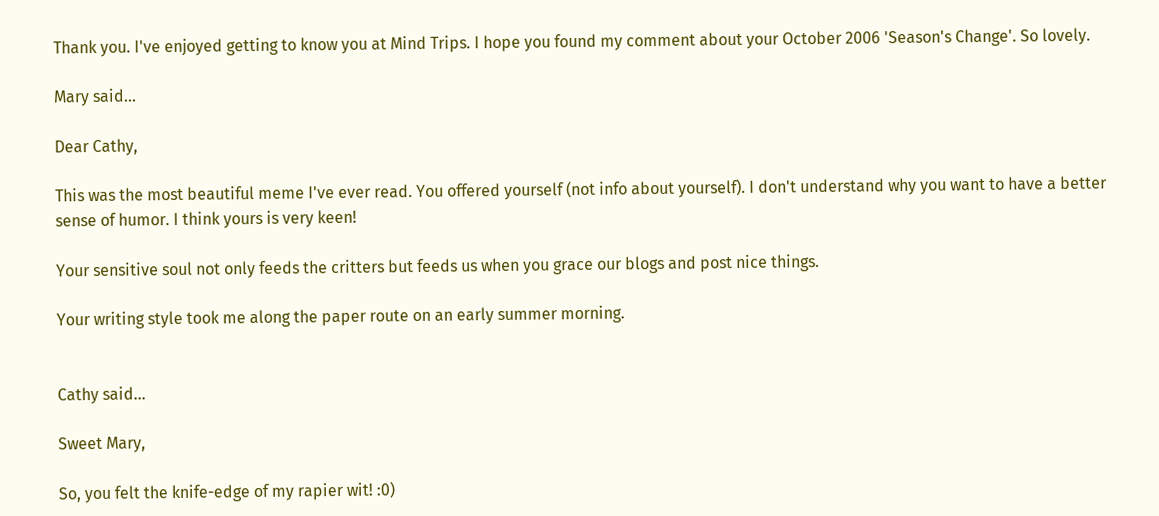Thank you. I've enjoyed getting to know you at Mind Trips. I hope you found my comment about your October 2006 'Season's Change'. So lovely.

Mary said...

Dear Cathy,

This was the most beautiful meme I've ever read. You offered yourself (not info about yourself). I don't understand why you want to have a better sense of humor. I think yours is very keen!

Your sensitive soul not only feeds the critters but feeds us when you grace our blogs and post nice things.

Your writing style took me along the paper route on an early summer morning.


Cathy said...

Sweet Mary,

So, you felt the knife-edge of my rapier wit! :0)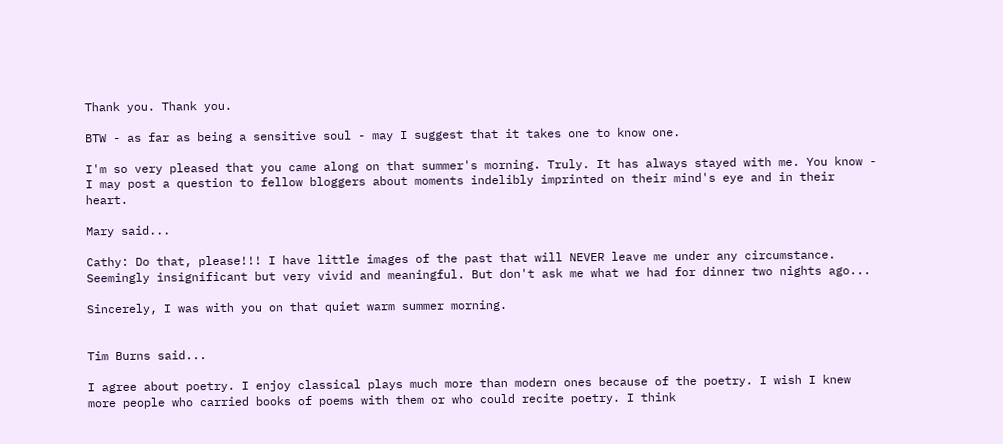Thank you. Thank you.

BTW - as far as being a sensitive soul - may I suggest that it takes one to know one.

I'm so very pleased that you came along on that summer's morning. Truly. It has always stayed with me. You know - I may post a question to fellow bloggers about moments indelibly imprinted on their mind's eye and in their heart.

Mary said...

Cathy: Do that, please!!! I have little images of the past that will NEVER leave me under any circumstance. Seemingly insignificant but very vivid and meaningful. But don't ask me what we had for dinner two nights ago...

Sincerely, I was with you on that quiet warm summer morning.


Tim Burns said...

I agree about poetry. I enjoy classical plays much more than modern ones because of the poetry. I wish I knew more people who carried books of poems with them or who could recite poetry. I think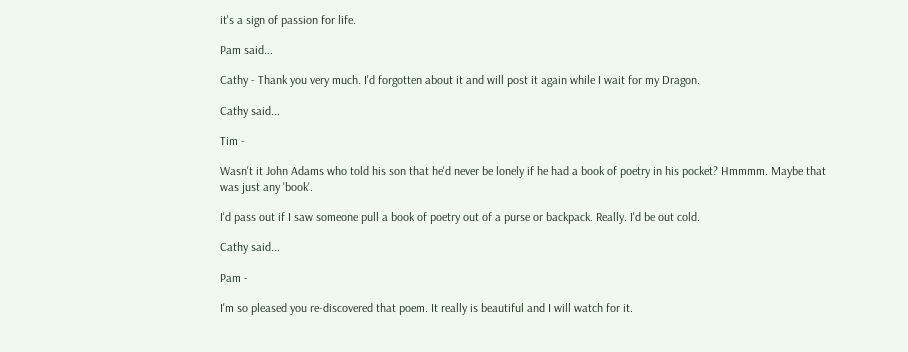it's a sign of passion for life.

Pam said...

Cathy - Thank you very much. I'd forgotten about it and will post it again while I wait for my Dragon.

Cathy said...

Tim -

Wasn't it John Adams who told his son that he'd never be lonely if he had a book of poetry in his pocket? Hmmmm. Maybe that was just any 'book'.

I'd pass out if I saw someone pull a book of poetry out of a purse or backpack. Really. I'd be out cold.

Cathy said...

Pam -

I'm so pleased you re-discovered that poem. It really is beautiful and I will watch for it.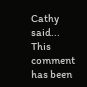Cathy said...
This comment has been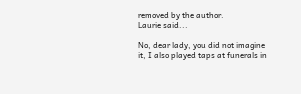removed by the author.
Laurie said...

No, dear lady, you did not imagine it, I also played taps at funerals in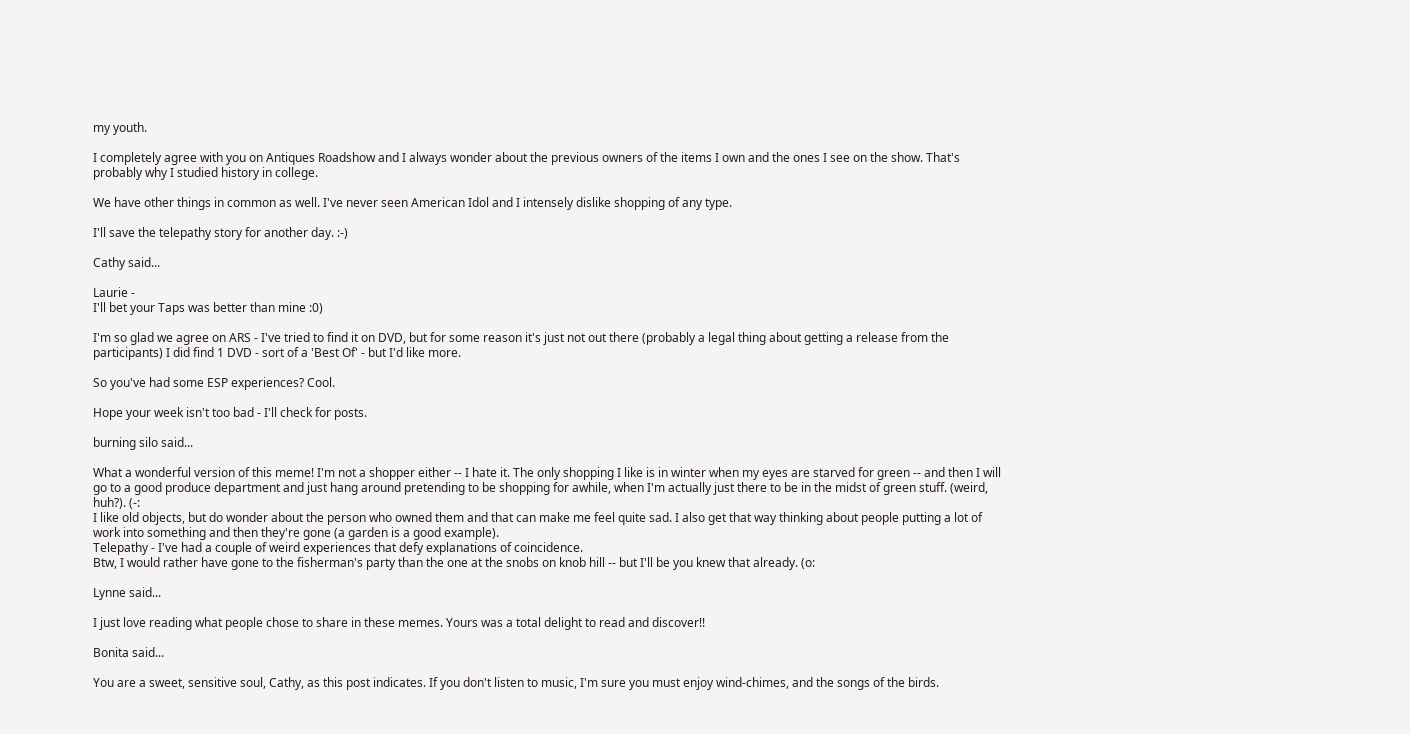my youth.

I completely agree with you on Antiques Roadshow and I always wonder about the previous owners of the items I own and the ones I see on the show. That's probably why I studied history in college.

We have other things in common as well. I've never seen American Idol and I intensely dislike shopping of any type.

I'll save the telepathy story for another day. :-)

Cathy said...

Laurie -
I'll bet your Taps was better than mine :0)

I'm so glad we agree on ARS - I've tried to find it on DVD, but for some reason it's just not out there (probably a legal thing about getting a release from the participants) I did find 1 DVD - sort of a 'Best Of' - but I'd like more.

So you've had some ESP experiences? Cool.

Hope your week isn't too bad - I'll check for posts.

burning silo said...

What a wonderful version of this meme! I'm not a shopper either -- I hate it. The only shopping I like is in winter when my eyes are starved for green -- and then I will go to a good produce department and just hang around pretending to be shopping for awhile, when I'm actually just there to be in the midst of green stuff. (weird, huh?). (-:
I like old objects, but do wonder about the person who owned them and that can make me feel quite sad. I also get that way thinking about people putting a lot of work into something and then they're gone (a garden is a good example).
Telepathy - I've had a couple of weird experiences that defy explanations of coincidence.
Btw, I would rather have gone to the fisherman's party than the one at the snobs on knob hill -- but I'll be you knew that already. (o:

Lynne said...

I just love reading what people chose to share in these memes. Yours was a total delight to read and discover!!

Bonita said...

You are a sweet, sensitive soul, Cathy, as this post indicates. If you don't listen to music, I'm sure you must enjoy wind-chimes, and the songs of the birds.